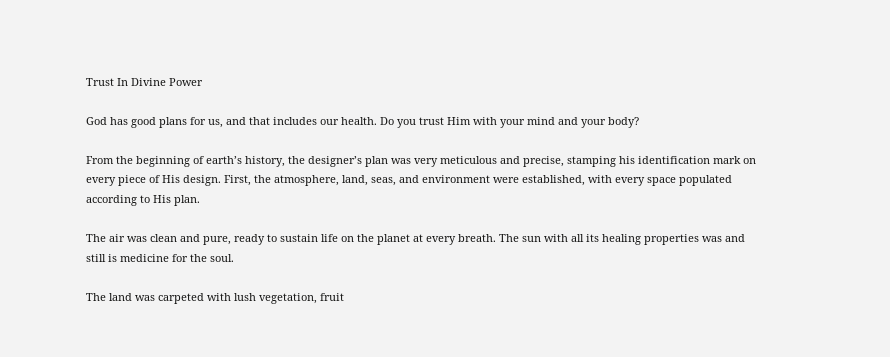Trust In Divine Power

God has good plans for us, and that includes our health. Do you trust Him with your mind and your body?

From the beginning of earth’s history, the designer’s plan was very meticulous and precise, stamping his identification mark on every piece of His design. First, the atmosphere, land, seas, and environment were established, with every space populated according to His plan.

The air was clean and pure, ready to sustain life on the planet at every breath. The sun with all its healing properties was and still is medicine for the soul.

The land was carpeted with lush vegetation, fruit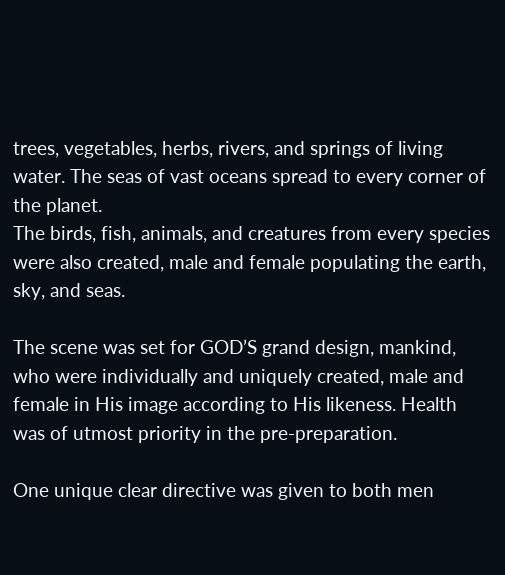trees, vegetables, herbs, rivers, and springs of living water. The seas of vast oceans spread to every corner of the planet.
The birds, fish, animals, and creatures from every species were also created, male and female populating the earth, sky, and seas.

The scene was set for GOD’S grand design, mankind, who were individually and uniquely created, male and female in His image according to His likeness. Health was of utmost priority in the pre-preparation.

One unique clear directive was given to both men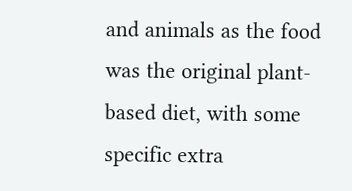and animals as the food was the original plant-based diet, with some specific extra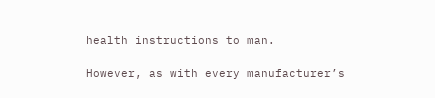health instructions to man.

However, as with every manufacturer’s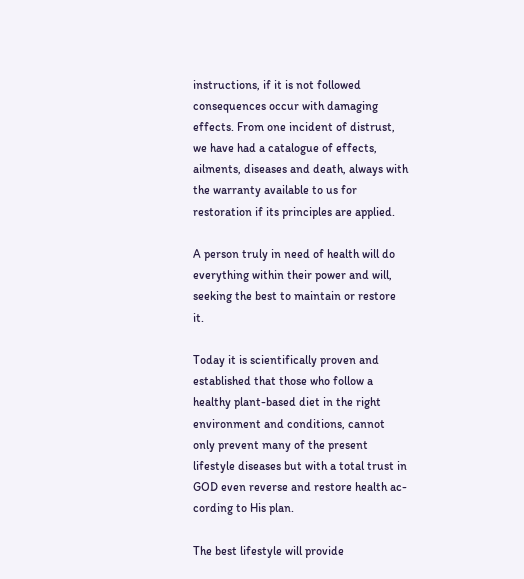instructions, if it is not followed consequences occur with damaging effects. From one incident of distrust, we have had a catalogue of effects, ailments, diseases and death, always with the warranty available to us for restoration if its principles are applied.

A person truly in need of health will do everything within their power and will, seeking the best to maintain or restore it.

Today it is scientifically proven and established that those who follow a healthy plant-based diet in the right environment and conditions, cannot only prevent many of the present lifestyle diseases but with a total trust in GOD even reverse and restore health ac-cording to His plan.

The best lifestyle will provide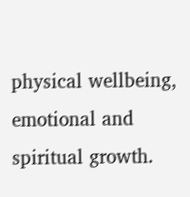physical wellbeing, emotional and spiritual growth.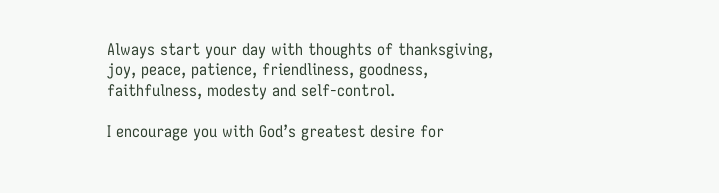Always start your day with thoughts of thanksgiving, joy, peace, patience, friendliness, goodness, faithfulness, modesty and self-control.

I encourage you with God’s greatest desire for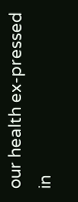our health ex-pressed in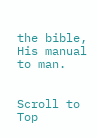the bible, His manual to man.


Scroll to Top